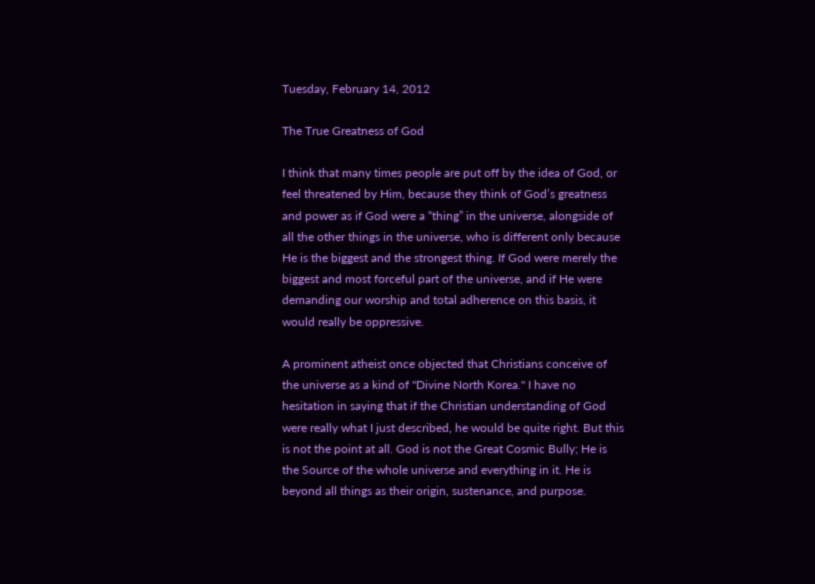Tuesday, February 14, 2012

The True Greatness of God

I think that many times people are put off by the idea of God, or feel threatened by Him, because they think of God’s greatness and power as if God were a “thing” in the universe, alongside of all the other things in the universe, who is different only because He is the biggest and the strongest thing. If God were merely the biggest and most forceful part of the universe, and if He were demanding our worship and total adherence on this basis, it would really be oppressive.

A prominent atheist once objected that Christians conceive of the universe as a kind of "Divine North Korea." I have no hesitation in saying that if the Christian understanding of God were really what I just described, he would be quite right. But this is not the point at all. God is not the Great Cosmic Bully; He is the Source of the whole universe and everything in it. He is beyond all things as their origin, sustenance, and purpose.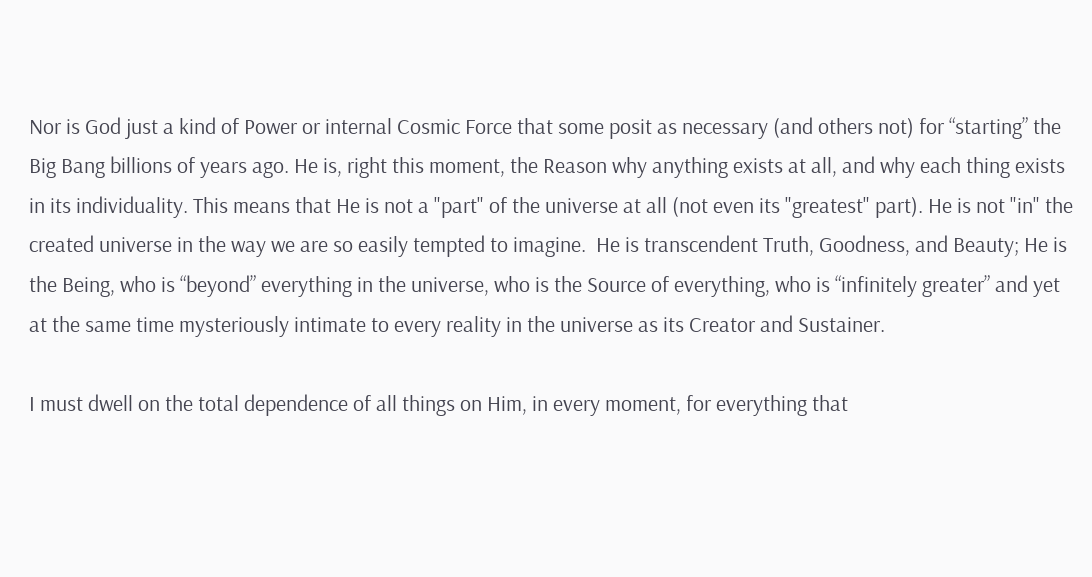Nor is God just a kind of Power or internal Cosmic Force that some posit as necessary (and others not) for “starting” the Big Bang billions of years ago. He is, right this moment, the Reason why anything exists at all, and why each thing exists in its individuality. This means that He is not a "part" of the universe at all (not even its "greatest" part). He is not "in" the created universe in the way we are so easily tempted to imagine.  He is transcendent Truth, Goodness, and Beauty; He is the Being, who is “beyond” everything in the universe, who is the Source of everything, who is “infinitely greater” and yet at the same time mysteriously intimate to every reality in the universe as its Creator and Sustainer.

I must dwell on the total dependence of all things on Him, in every moment, for everything that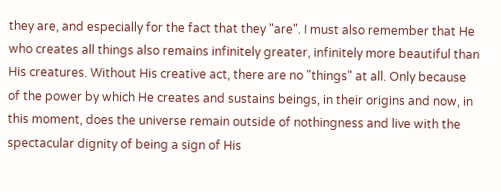they are, and especially for the fact that they "are". I must also remember that He who creates all things also remains infinitely greater, infinitely more beautiful than His creatures. Without His creative act, there are no "things" at all. Only because of the power by which He creates and sustains beings, in their origins and now, in this moment, does the universe remain outside of nothingness and live with the spectacular dignity of being a sign of His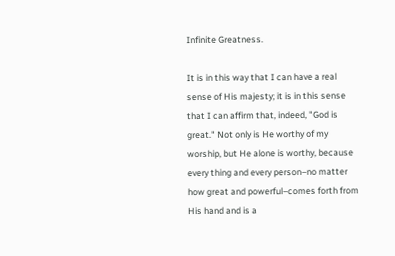Infinite Greatness.

It is in this way that I can have a real sense of His majesty; it is in this sense that I can affirm that, indeed, "God is great." Not only is He worthy of my worship, but He alone is worthy, because every thing and every person–no matter how great and powerful–comes forth from His hand and is a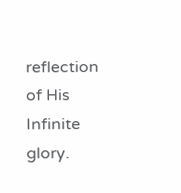reflection of His Infinite glory.